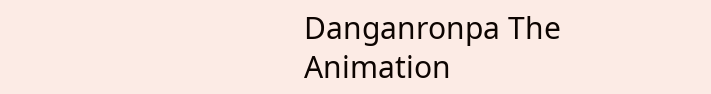Danganronpa The Animation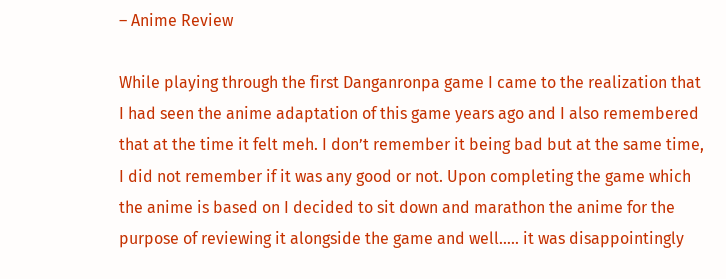– Anime Review

While playing through the first Danganronpa game I came to the realization that I had seen the anime adaptation of this game years ago and I also remembered that at the time it felt meh. I don’t remember it being bad but at the same time, I did not remember if it was any good or not. Upon completing the game which the anime is based on I decided to sit down and marathon the anime for the purpose of reviewing it alongside the game and well….. it was disappointingly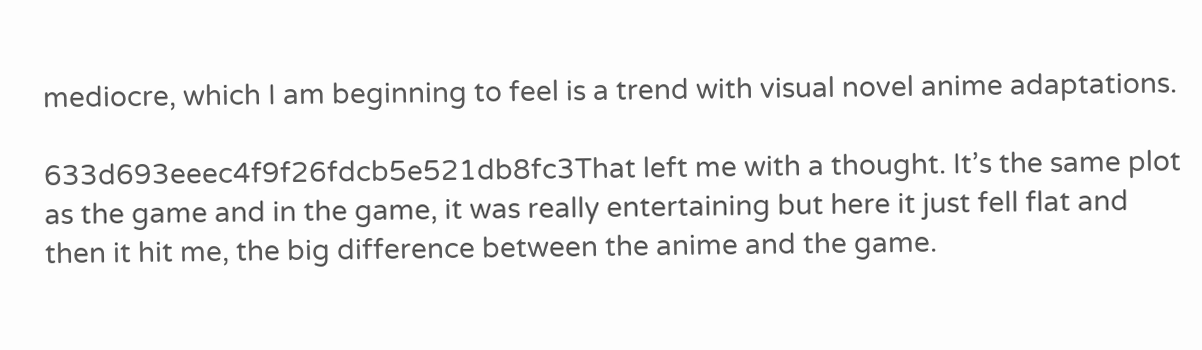mediocre, which I am beginning to feel is a trend with visual novel anime adaptations.

633d693eeec4f9f26fdcb5e521db8fc3That left me with a thought. It’s the same plot as the game and in the game, it was really entertaining but here it just fell flat and then it hit me, the big difference between the anime and the game.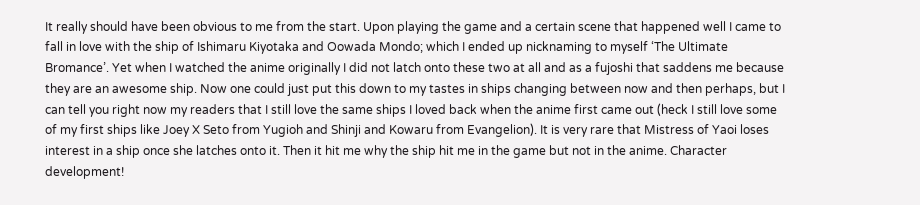It really should have been obvious to me from the start. Upon playing the game and a certain scene that happened well I came to fall in love with the ship of Ishimaru Kiyotaka and Oowada Mondo; which I ended up nicknaming to myself ‘The Ultimate Bromance’. Yet when I watched the anime originally I did not latch onto these two at all and as a fujoshi that saddens me because they are an awesome ship. Now one could just put this down to my tastes in ships changing between now and then perhaps, but I can tell you right now my readers that I still love the same ships I loved back when the anime first came out (heck I still love some of my first ships like Joey X Seto from Yugioh and Shinji and Kowaru from Evangelion). It is very rare that Mistress of Yaoi loses interest in a ship once she latches onto it. Then it hit me why the ship hit me in the game but not in the anime. Character development!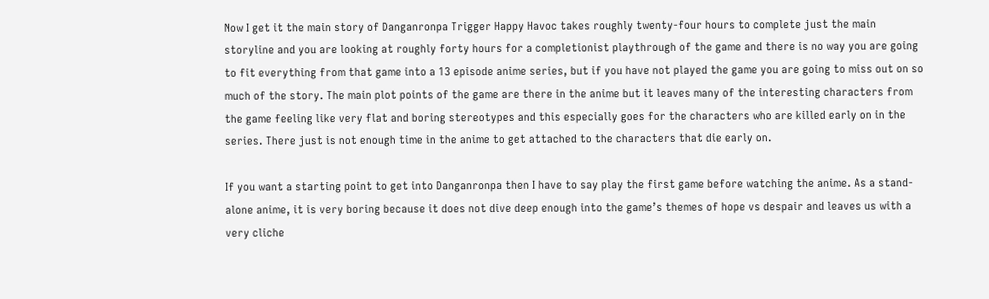Now I get it the main story of Danganronpa Trigger Happy Havoc takes roughly twenty-four hours to complete just the main storyline and you are looking at roughly forty hours for a completionist playthrough of the game and there is no way you are going to fit everything from that game into a 13 episode anime series, but if you have not played the game you are going to miss out on so much of the story. The main plot points of the game are there in the anime but it leaves many of the interesting characters from the game feeling like very flat and boring stereotypes and this especially goes for the characters who are killed early on in the series. There just is not enough time in the anime to get attached to the characters that die early on.

If you want a starting point to get into Danganronpa then I have to say play the first game before watching the anime. As a stand-alone anime, it is very boring because it does not dive deep enough into the game’s themes of hope vs despair and leaves us with a very cliche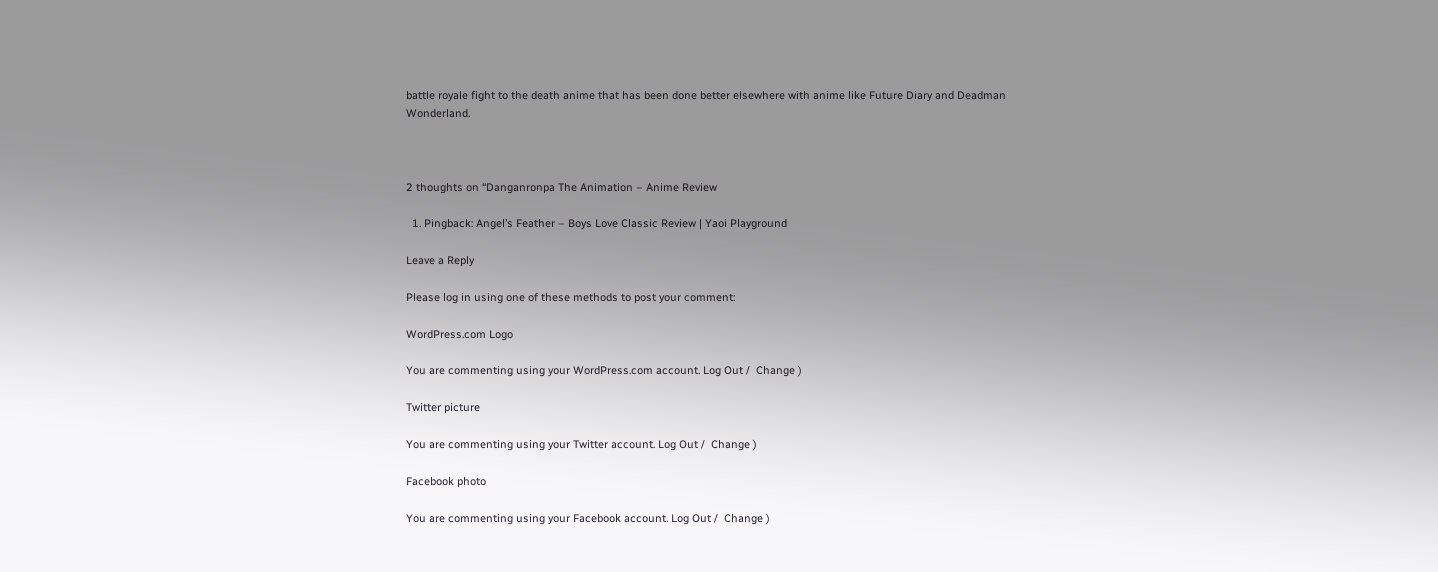battle royale fight to the death anime that has been done better elsewhere with anime like Future Diary and Deadman Wonderland.



2 thoughts on “Danganronpa The Animation – Anime Review

  1. Pingback: Angel’s Feather – Boys Love Classic Review | Yaoi Playground

Leave a Reply

Please log in using one of these methods to post your comment:

WordPress.com Logo

You are commenting using your WordPress.com account. Log Out /  Change )

Twitter picture

You are commenting using your Twitter account. Log Out /  Change )

Facebook photo

You are commenting using your Facebook account. Log Out /  Change )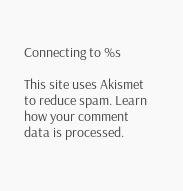Connecting to %s

This site uses Akismet to reduce spam. Learn how your comment data is processed.